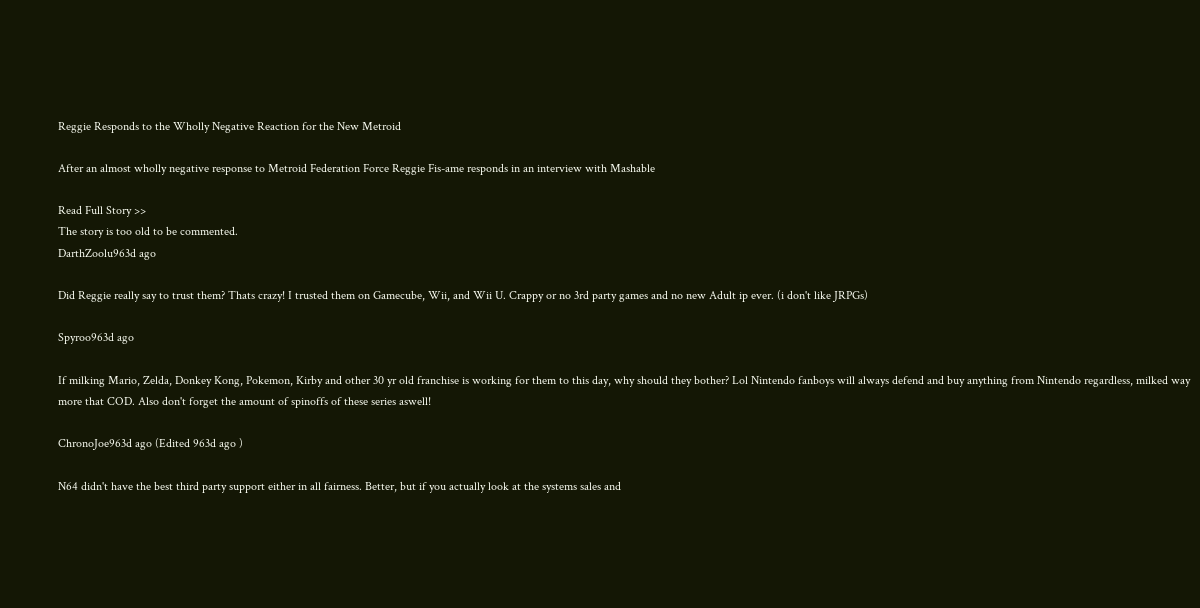Reggie Responds to the Wholly Negative Reaction for the New Metroid

After an almost wholly negative response to Metroid Federation Force Reggie Fis-ame responds in an interview with Mashable

Read Full Story >>
The story is too old to be commented.
DarthZoolu963d ago

Did Reggie really say to trust them? Thats crazy! I trusted them on Gamecube, Wii, and Wii U. Crappy or no 3rd party games and no new Adult ip ever. (i don't like JRPGs)

Spyroo963d ago

If milking Mario, Zelda, Donkey Kong, Pokemon, Kirby and other 30 yr old franchise is working for them to this day, why should they bother? Lol Nintendo fanboys will always defend and buy anything from Nintendo regardless, milked way more that COD. Also don't forget the amount of spinoffs of these series aswell!

ChronoJoe963d ago (Edited 963d ago )

N64 didn't have the best third party support either in all fairness. Better, but if you actually look at the systems sales and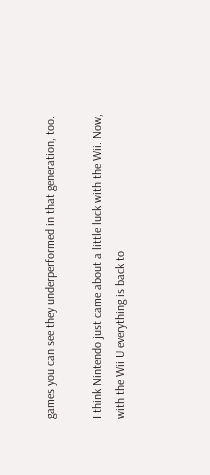games you can see they underperformed in that generation, too.

I think Nintendo just came about a little luck with the Wii. Now, with the Wii U everything is back to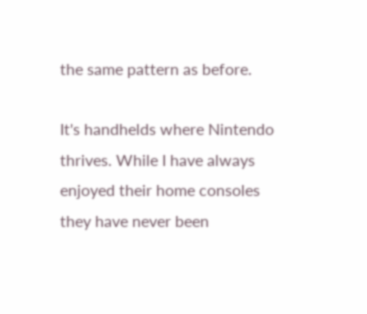the same pattern as before.

It's handhelds where Nintendo thrives. While I have always enjoyed their home consoles they have never been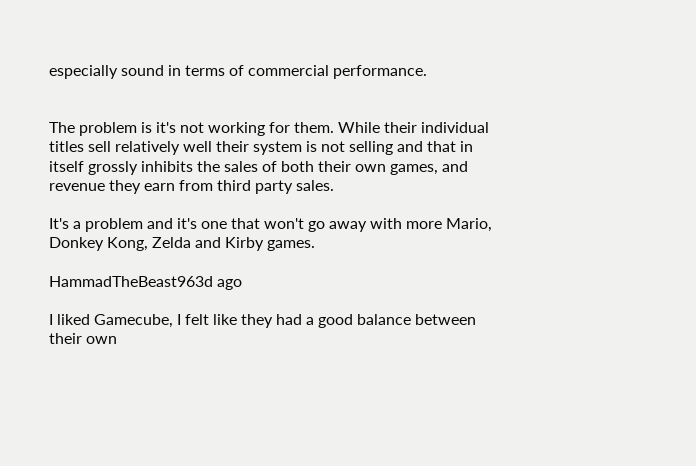especially sound in terms of commercial performance.


The problem is it's not working for them. While their individual titles sell relatively well their system is not selling and that in itself grossly inhibits the sales of both their own games, and revenue they earn from third party sales.

It's a problem and it's one that won't go away with more Mario, Donkey Kong, Zelda and Kirby games.

HammadTheBeast963d ago

I liked Gamecube, I felt like they had a good balance between their own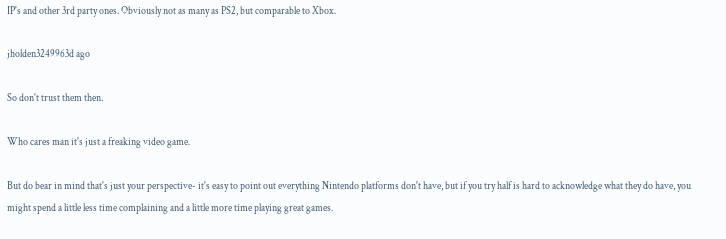IP's and other 3rd party ones. Obviously not as many as PS2, but comparable to Xbox.

jholden3249963d ago

So don't trust them then.

Who cares man it's just a freaking video game.

But do bear in mind that's just your perspective- it's easy to point out everything Nintendo platforms don't have, but if you try half is hard to acknowledge what they do have, you might spend a little less time complaining and a little more time playing great games.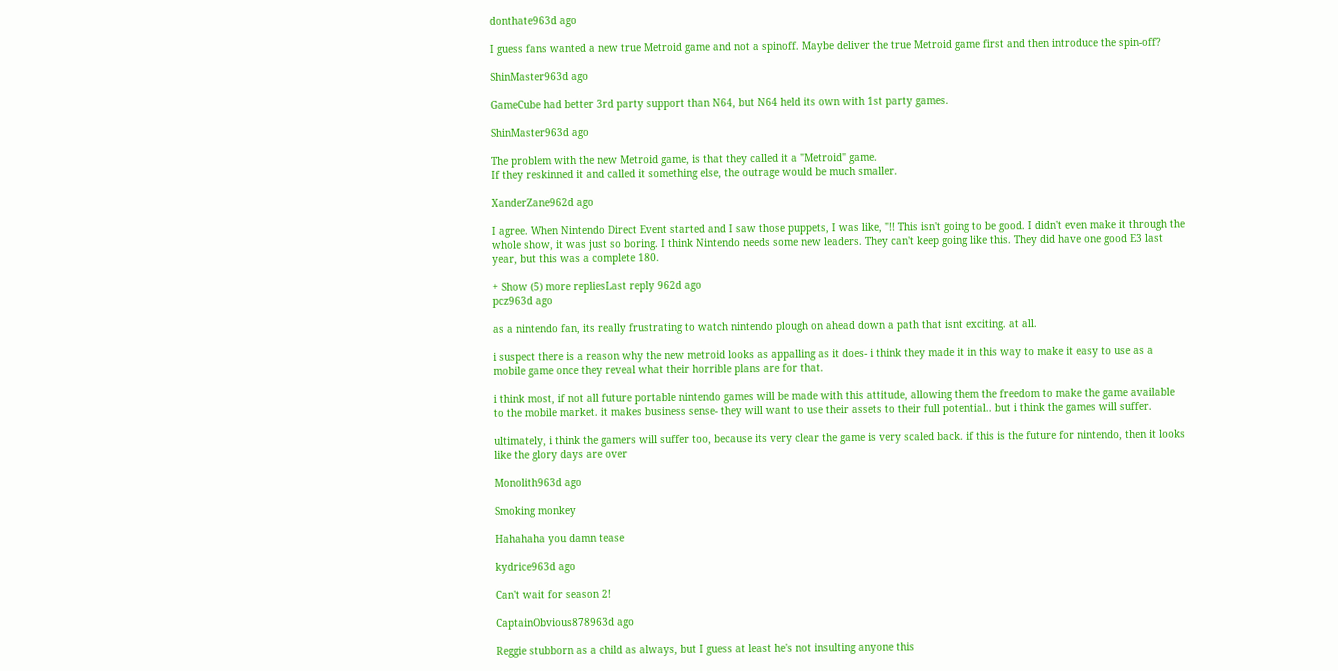donthate963d ago

I guess fans wanted a new true Metroid game and not a spinoff. Maybe deliver the true Metroid game first and then introduce the spin-off?

ShinMaster963d ago

GameCube had better 3rd party support than N64, but N64 held its own with 1st party games.

ShinMaster963d ago

The problem with the new Metroid game, is that they called it a "Metroid" game.
If they reskinned it and called it something else, the outrage would be much smaller.

XanderZane962d ago

I agree. When Nintendo Direct Event started and I saw those puppets, I was like, "!! This isn't going to be good. I didn't even make it through the whole show, it was just so boring. I think Nintendo needs some new leaders. They can't keep going like this. They did have one good E3 last year, but this was a complete 180.

+ Show (5) more repliesLast reply 962d ago
pcz963d ago

as a nintendo fan, its really frustrating to watch nintendo plough on ahead down a path that isnt exciting. at all.

i suspect there is a reason why the new metroid looks as appalling as it does- i think they made it in this way to make it easy to use as a mobile game once they reveal what their horrible plans are for that.

i think most, if not all future portable nintendo games will be made with this attitude, allowing them the freedom to make the game available to the mobile market. it makes business sense- they will want to use their assets to their full potential.. but i think the games will suffer.

ultimately, i think the gamers will suffer too, because its very clear the game is very scaled back. if this is the future for nintendo, then it looks like the glory days are over

Monolith963d ago

Smoking monkey

Hahahaha you damn tease

kydrice963d ago

Can't wait for season 2!

CaptainObvious878963d ago

Reggie stubborn as a child as always, but I guess at least he's not insulting anyone this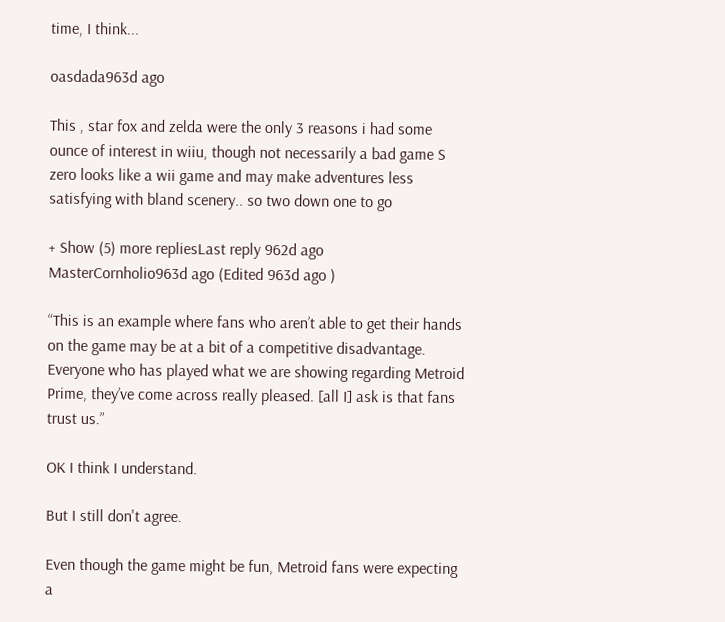time, I think...

oasdada963d ago

This , star fox and zelda were the only 3 reasons i had some ounce of interest in wiiu, though not necessarily a bad game S zero looks like a wii game and may make adventures less satisfying with bland scenery.. so two down one to go

+ Show (5) more repliesLast reply 962d ago
MasterCornholio963d ago (Edited 963d ago )

“This is an example where fans who aren’t able to get their hands on the game may be at a bit of a competitive disadvantage. Everyone who has played what we are showing regarding Metroid Prime, they’ve come across really pleased. [all I] ask is that fans trust us.”

OK I think I understand.

But I still don't agree.

Even though the game might be fun, Metroid fans were expecting a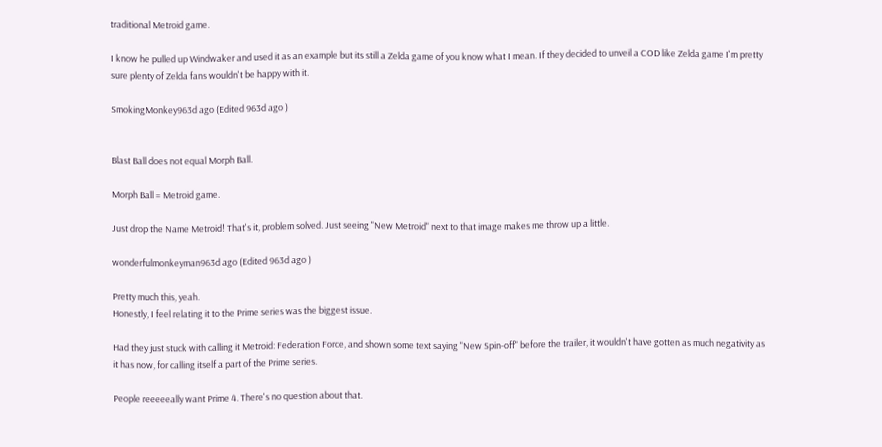traditional Metroid game.

I know he pulled up Windwaker and used it as an example but its still a Zelda game of you know what I mean. If they decided to unveil a COD like Zelda game I'm pretty sure plenty of Zelda fans wouldn't be happy with it.

SmokingMonkey963d ago (Edited 963d ago )


Blast Ball does not equal Morph Ball.

Morph Ball = Metroid game.

Just drop the Name Metroid! That's it, problem solved. Just seeing "New Metroid" next to that image makes me throw up a little.

wonderfulmonkeyman963d ago (Edited 963d ago )

Pretty much this, yeah.
Honestly, I feel relating it to the Prime series was the biggest issue.

Had they just stuck with calling it Metroid: Federation Force, and shown some text saying "New Spin-off" before the trailer, it wouldn't have gotten as much negativity as it has now, for calling itself a part of the Prime series.

People reeeeeally want Prime 4. There's no question about that.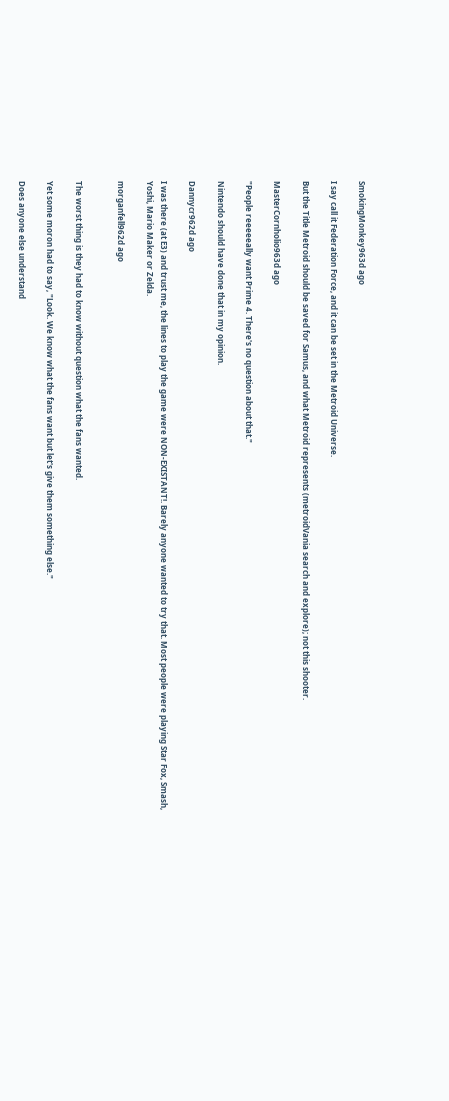SmokingMonkey963d ago

I say call it Federation Force, and it can be set in the Metroid Universe.

But the Title Metroid should be saved for Samus, and what Metroid represents (metroidVania search and explore); not this shooter.

MasterCornholio963d ago

"People reeeeeally want Prime 4. There's no question about that."

Nintendo should have done that in my opinion.

Dannycr962d ago

I was there (at E3) and trust me, the lines to play the game were NON-EXISTANT!. Barely anyone wanted to try that. Most people were playing Star Fox, Smash, Yoshi, Mario Maker or Zelda.

morganfell962d ago


The worst thing is they had to know without question what the fans wanted.

Yet some moron had to say, "Look. We know what the fans want but let's give them something else."

Does anyone else understand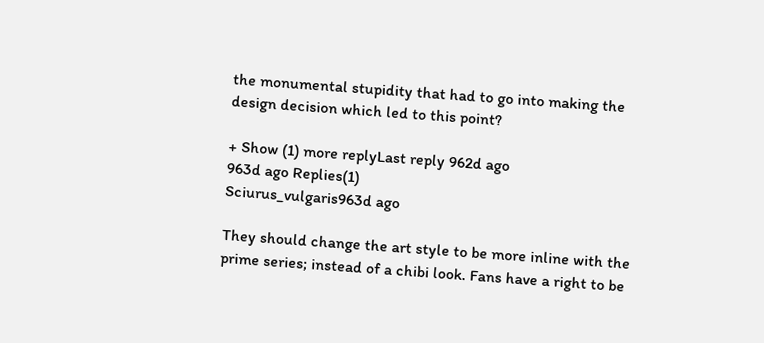the monumental stupidity that had to go into making the design decision which led to this point?

+ Show (1) more replyLast reply 962d ago
963d ago Replies(1)
Sciurus_vulgaris963d ago

They should change the art style to be more inline with the prime series; instead of a chibi look. Fans have a right to be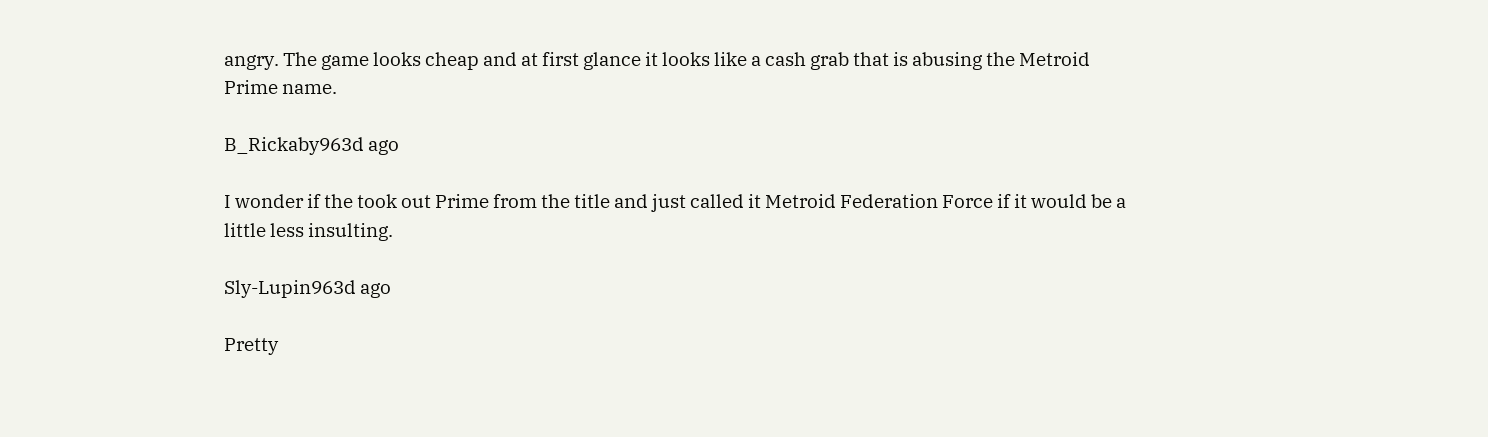angry. The game looks cheap and at first glance it looks like a cash grab that is abusing the Metroid Prime name.

B_Rickaby963d ago

I wonder if the took out Prime from the title and just called it Metroid Federation Force if it would be a little less insulting.

Sly-Lupin963d ago

Pretty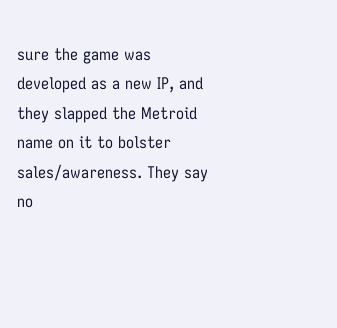sure the game was developed as a new IP, and they slapped the Metroid name on it to bolster sales/awareness. They say no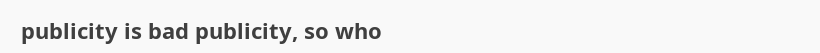publicity is bad publicity, so who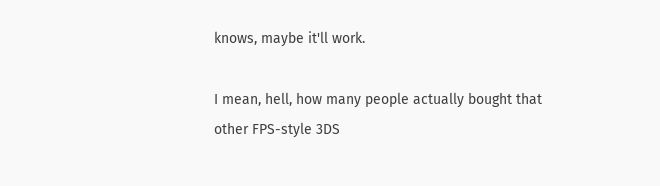knows, maybe it'll work.

I mean, hell, how many people actually bought that other FPS-style 3DS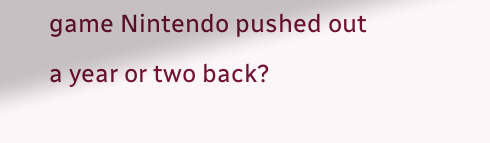game Nintendo pushed out a year or two back?